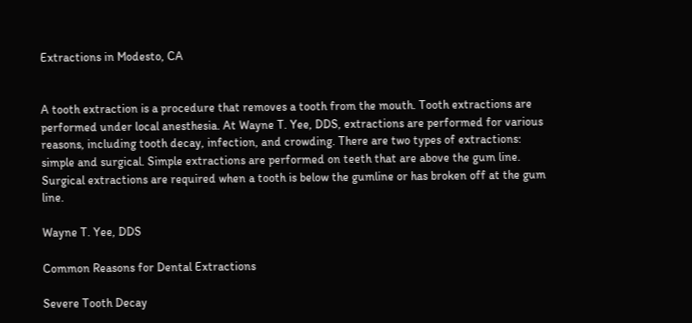Extractions in Modesto, CA


A tooth extraction is a procedure that removes a tooth from the mouth. Tooth extractions are performed under local anesthesia. At Wayne T. Yee, DDS, extractions are performed for various reasons, including tooth decay, infection, and crowding. There are two types of extractions: simple and surgical. Simple extractions are performed on teeth that are above the gum line. Surgical extractions are required when a tooth is below the gumline or has broken off at the gum line.

Wayne T. Yee, DDS

Common Reasons for Dental Extractions

Severe Tooth Decay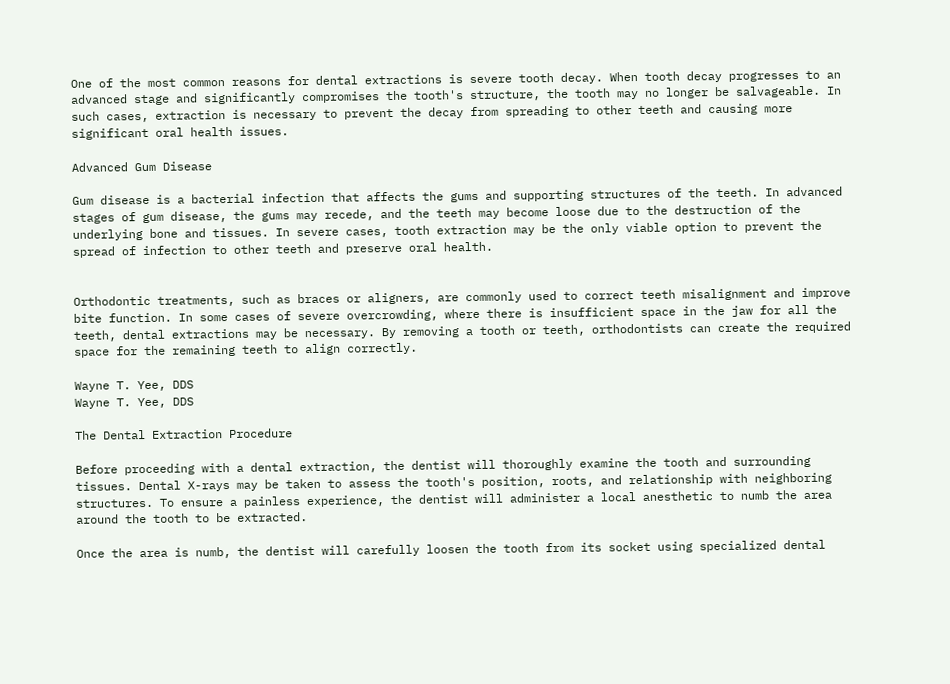One of the most common reasons for dental extractions is severe tooth decay. When tooth decay progresses to an advanced stage and significantly compromises the tooth's structure, the tooth may no longer be salvageable. In such cases, extraction is necessary to prevent the decay from spreading to other teeth and causing more significant oral health issues.

Advanced Gum Disease

Gum disease is a bacterial infection that affects the gums and supporting structures of the teeth. In advanced stages of gum disease, the gums may recede, and the teeth may become loose due to the destruction of the underlying bone and tissues. In severe cases, tooth extraction may be the only viable option to prevent the spread of infection to other teeth and preserve oral health.


Orthodontic treatments, such as braces or aligners, are commonly used to correct teeth misalignment and improve bite function. In some cases of severe overcrowding, where there is insufficient space in the jaw for all the teeth, dental extractions may be necessary. By removing a tooth or teeth, orthodontists can create the required space for the remaining teeth to align correctly.

Wayne T. Yee, DDS
Wayne T. Yee, DDS

The Dental Extraction Procedure

Before proceeding with a dental extraction, the dentist will thoroughly examine the tooth and surrounding tissues. Dental X-rays may be taken to assess the tooth's position, roots, and relationship with neighboring structures. To ensure a painless experience, the dentist will administer a local anesthetic to numb the area around the tooth to be extracted.

Once the area is numb, the dentist will carefully loosen the tooth from its socket using specialized dental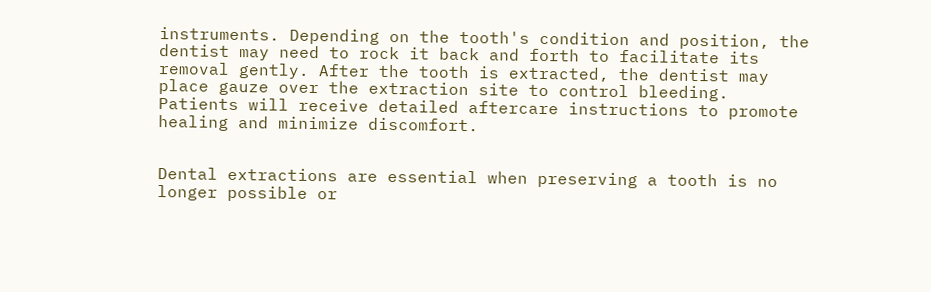instruments. Depending on the tooth's condition and position, the dentist may need to rock it back and forth to facilitate its removal gently. After the tooth is extracted, the dentist may place gauze over the extraction site to control bleeding. Patients will receive detailed aftercare instructions to promote healing and minimize discomfort.


Dental extractions are essential when preserving a tooth is no longer possible or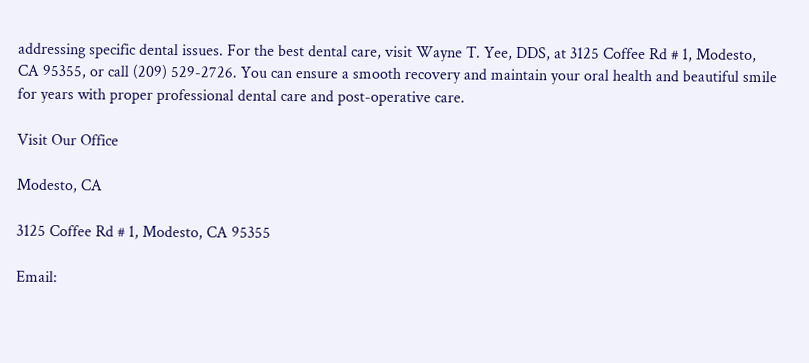addressing specific dental issues. For the best dental care, visit Wayne T. Yee, DDS, at 3125 Coffee Rd # 1, Modesto, CA 95355, or call (209) 529-2726. You can ensure a smooth recovery and maintain your oral health and beautiful smile for years with proper professional dental care and post-operative care.

Visit Our Office

Modesto, CA

3125 Coffee Rd # 1, Modesto, CA 95355

Email: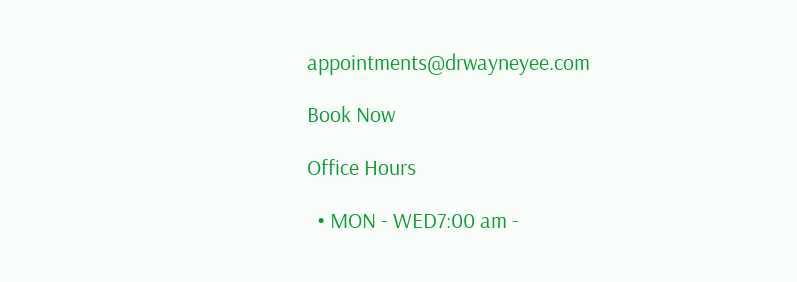appointments@drwayneyee.com

Book Now

Office Hours

  • MON - WED7:00 am -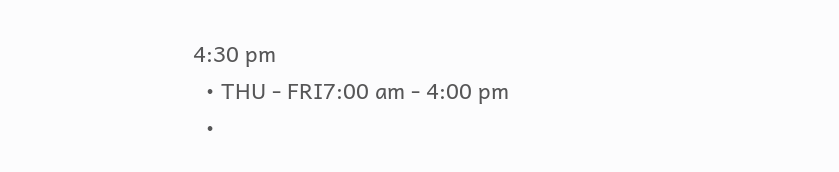4:30 pm
  • THU - FRI7:00 am - 4:00 pm
  •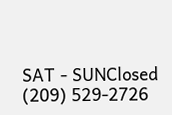SAT - SUNClosed
(209) 529-2726